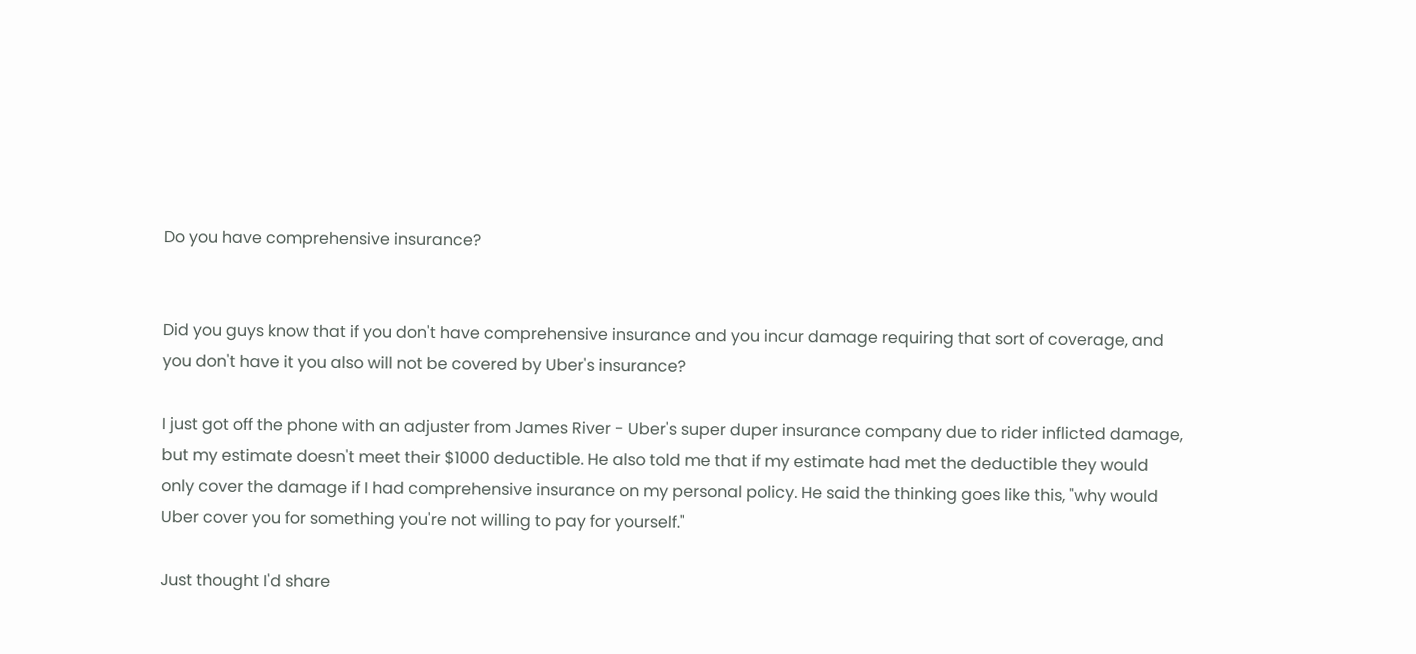Do you have comprehensive insurance?


Did you guys know that if you don't have comprehensive insurance and you incur damage requiring that sort of coverage, and you don't have it you also will not be covered by Uber's insurance?

I just got off the phone with an adjuster from James River - Uber's super duper insurance company due to rider inflicted damage, but my estimate doesn't meet their $1000 deductible. He also told me that if my estimate had met the deductible they would only cover the damage if I had comprehensive insurance on my personal policy. He said the thinking goes like this, "why would Uber cover you for something you're not willing to pay for yourself."

Just thought I'd share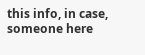this info, in case, someone here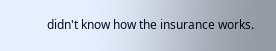didn't know how the insurance works.